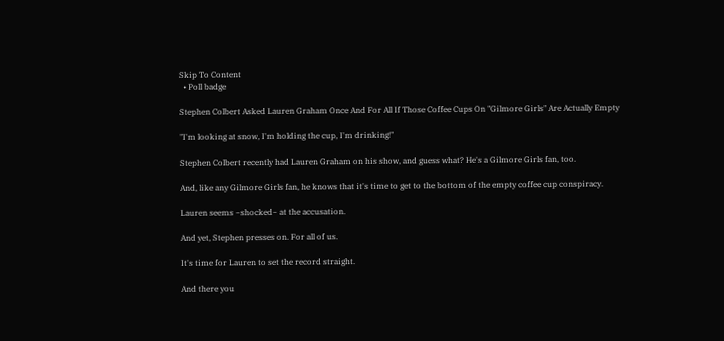Skip To Content
  • Poll badge

Stephen Colbert Asked Lauren Graham Once And For All If Those Coffee Cups On "Gilmore Girls" Are Actually Empty

"I'm looking at snow, I'm holding the cup, I'm drinking!"

Stephen Colbert recently had Lauren Graham on his show, and guess what? He's a Gilmore Girls fan, too.

And, like any Gilmore Girls fan, he knows that it's time to get to the bottom of the empty coffee cup conspiracy.

Lauren seems ~shocked~ at the accusation.

And yet, Stephen presses on. For all of us.

It's time for Lauren to set the record straight.

And there you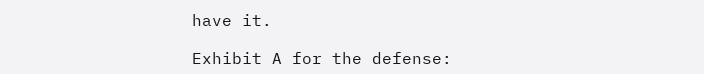have it.

Exhibit A for the defense: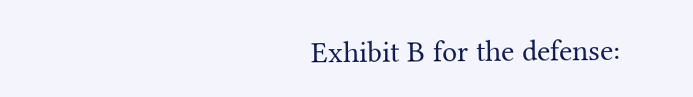Exhibit B for the defense: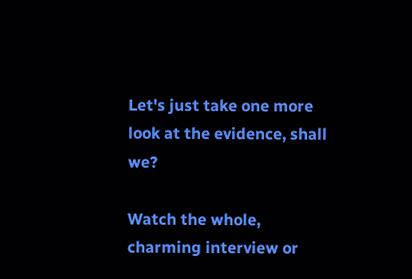Let's just take one more look at the evidence, shall we?

Watch the whole, charming interview or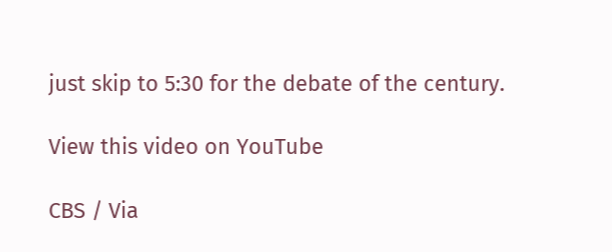just skip to 5:30 for the debate of the century.

View this video on YouTube

CBS / Via